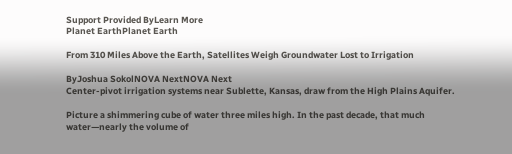Support Provided ByLearn More
Planet EarthPlanet Earth

From 310 Miles Above the Earth, Satellites Weigh Groundwater Lost to Irrigation

ByJoshua SokolNOVA NextNOVA Next
Center-pivot irrigation systems near Sublette, Kansas, draw from the High Plains Aquifer.

Picture a shimmering cube of water three miles high. In the past decade, that much water—nearly the volume of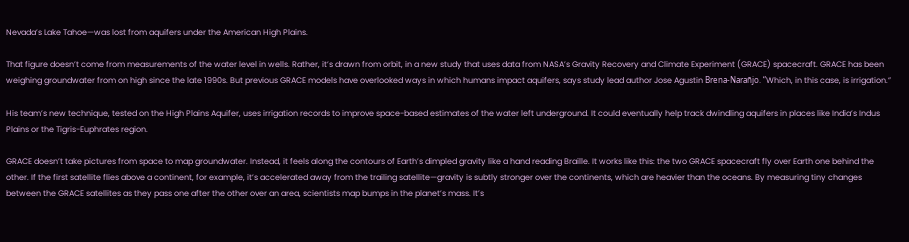Nevada’s Lake Tahoe—was lost from aquifers under the American High Plains.

That figure doesn’t come from measurements of the water level in wells. Rather, it’s drawn from orbit, in a new study that uses data from NASA’s Gravity Recovery and Climate Experiment (GRACE) spacecraft. GRACE has been weighing groundwater from on high since the late 1990s. But previous GRACE models have overlooked ways in which humans impact aquifers, says study lead author Jose Agustin Brena-Narañjo. “Which, in this case, is irrigation.”

His team’s new technique, tested on the High Plains Aquifer, uses irrigation records to improve space-based estimates of the water left underground. It could eventually help track dwindling aquifers in places like India’s Indus Plains or the Tigris-Euphrates region.

GRACE doesn’t take pictures from space to map groundwater. Instead, it feels along the contours of Earth’s dimpled gravity like a hand reading Braille. It works like this: the two GRACE spacecraft fly over Earth one behind the other. If the first satellite flies above a continent, for example, it’s accelerated away from the trailing satellite—gravity is subtly stronger over the continents, which are heavier than the oceans. By measuring tiny changes between the GRACE satellites as they pass one after the other over an area, scientists map bumps in the planet’s mass. It’s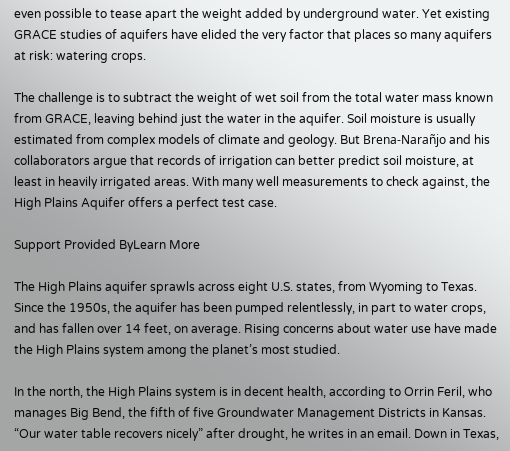even possible to tease apart the weight added by underground water. Yet existing GRACE studies of aquifers have elided the very factor that places so many aquifers at risk: watering crops.

The challenge is to subtract the weight of wet soil from the total water mass known from GRACE, leaving behind just the water in the aquifer. Soil moisture is usually estimated from complex models of climate and geology. But Brena-Narañjo and his collaborators argue that records of irrigation can better predict soil moisture, at least in heavily irrigated areas. With many well measurements to check against, the High Plains Aquifer offers a perfect test case.

Support Provided ByLearn More

The High Plains aquifer sprawls across eight U.S. states, from Wyoming to Texas. Since the 1950s, the aquifer has been pumped relentlessly, in part to water crops, and has fallen over 14 feet, on average. Rising concerns about water use have made the High Plains system among the planet’s most studied.

In the north, the High Plains system is in decent health, according to Orrin Feril, who manages Big Bend, the fifth of five Groundwater Management Districts in Kansas. “Our water table recovers nicely” after drought, he writes in an email. Down in Texas,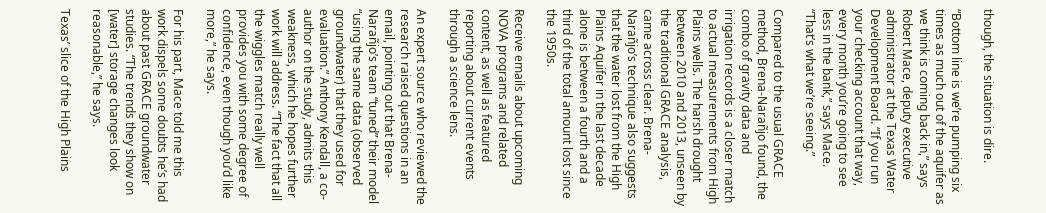though, the situation is dire.

“Bottom line is we’re pumping six times as much out of the aquifer as we think is coming back in,” says Robert Mace, deputy executive administrator at the Texas Water Development Board. “If you run your checking account that way, every month you’re going to see less in the bank,” says Mace. “That’s what we’re seeing.”

Compared to the usual GRACE method, Brena-Narañjo found, the combo of gravity data and irrigation records is a closer match to actual measurements from High Plains wells. The harsh drought between 2010 and 2013, unseen by the traditional GRACE analysis, came across clear. Brena-Narañjo’s technique also suggests that the water lost from the High Plains Aquifer in the last decade alone is between a fourth and a third of the total amount lost since the 1950s.

Receive emails about upcoming NOVA programs and related content, as well as featured reporting about current events through a science lens.

An expert source who reviewed the research raised questions in an email, pointing out that Brena-Narañjo’s team “tuned” their model “using the same data (observed groundwater) that they used for evaluation.” Anthony Kendall, a co-author on the study, admits this weakness, which he hopes further work will address. “The fact that all the wiggles match really well provides you with some degree of confidence, even though you’d like more,” he says.

For his part, Mace told me this work dispels some doubts he’s had about past GRACE groundwater studies. “The trends they show on [water] storage changes look reasonable,” he says.

Texas’ slice of the High Plains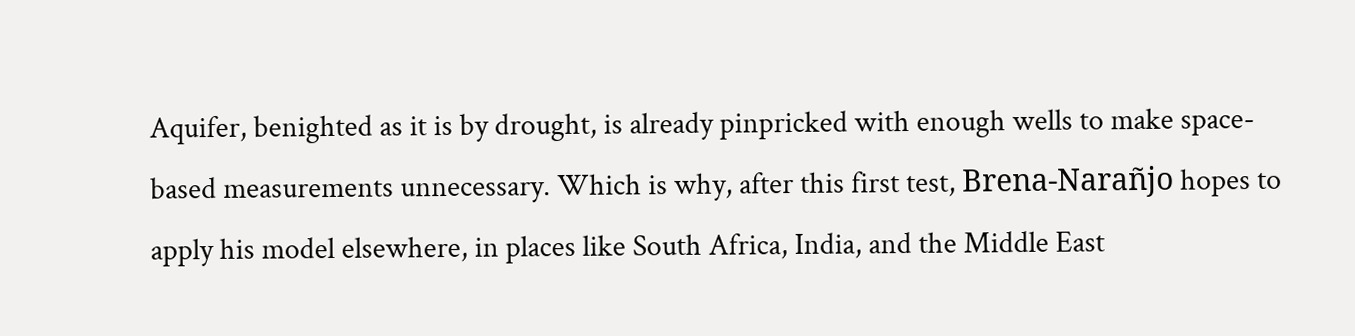Aquifer, benighted as it is by drought, is already pinpricked with enough wells to make space-based measurements unnecessary. Which is why, after this first test, Brena-Narañjo hopes to apply his model elsewhere, in places like South Africa, India, and the Middle East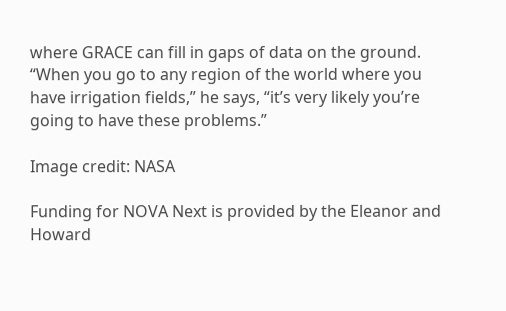where GRACE can fill in gaps of data on the ground. “When you go to any region of the world where you have irrigation fields,” he says, “it’s very likely you’re going to have these problems.”

Image credit: NASA

Funding for NOVA Next is provided by the Eleanor and Howard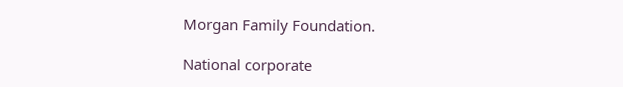Morgan Family Foundation.

National corporate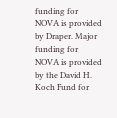funding for NOVA is provided by Draper. Major funding for NOVA is provided by the David H. Koch Fund for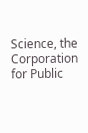Science, the Corporation for Public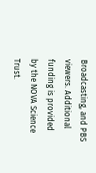Broadcasting, and PBS viewers. Additional funding is provided by the NOVA Science Trust.